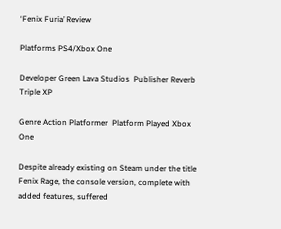‘Fenix Furia’ Review

Platforms PS4/Xbox One

Developer Green Lava Studios  Publisher Reverb Triple XP

Genre Action Platformer  Platform Played Xbox One

Despite already existing on Steam under the title Fenix Rage, the console version, complete with added features, suffered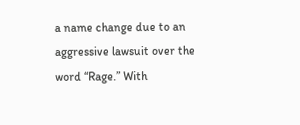a name change due to an aggressive lawsuit over the word “Rage.” With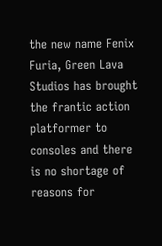the new name Fenix Furia, Green Lava Studios has brought the frantic action platformer to consoles and there is no shortage of reasons for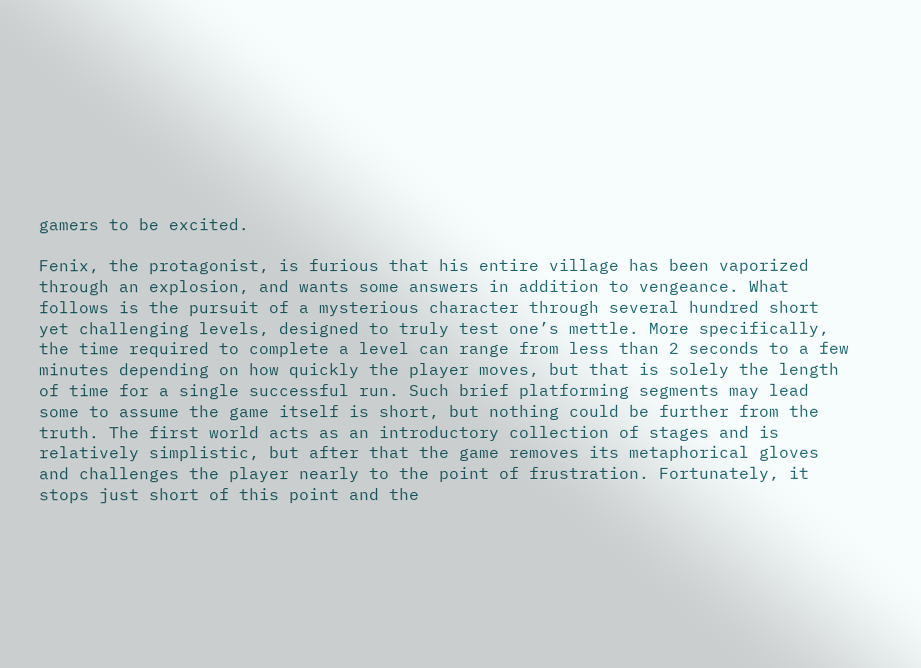gamers to be excited.

Fenix, the protagonist, is furious that his entire village has been vaporized through an explosion, and wants some answers in addition to vengeance. What follows is the pursuit of a mysterious character through several hundred short yet challenging levels, designed to truly test one’s mettle. More specifically, the time required to complete a level can range from less than 2 seconds to a few minutes depending on how quickly the player moves, but that is solely the length of time for a single successful run. Such brief platforming segments may lead some to assume the game itself is short, but nothing could be further from the truth. The first world acts as an introductory collection of stages and is relatively simplistic, but after that the game removes its metaphorical gloves and challenges the player nearly to the point of frustration. Fortunately, it stops just short of this point and the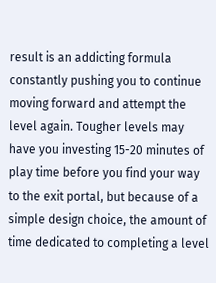result is an addicting formula constantly pushing you to continue moving forward and attempt the level again. Tougher levels may have you investing 15-20 minutes of play time before you find your way to the exit portal, but because of a simple design choice, the amount of time dedicated to completing a level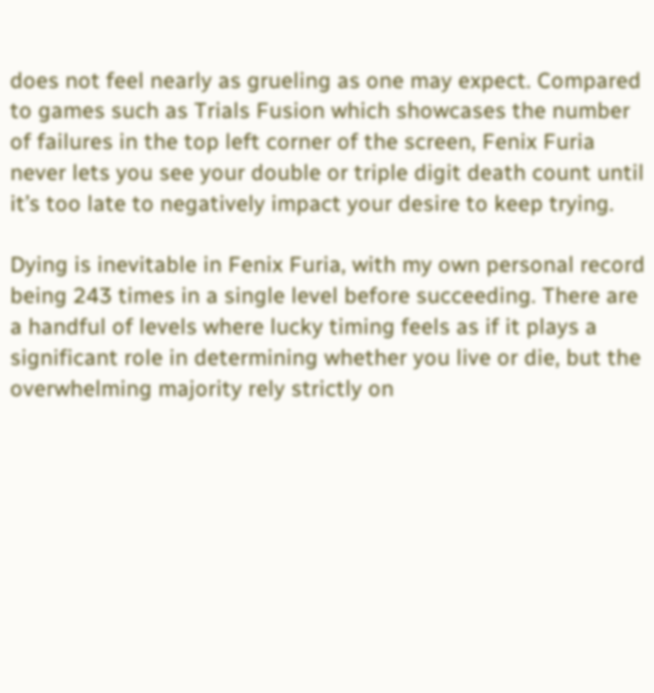does not feel nearly as grueling as one may expect. Compared to games such as Trials Fusion which showcases the number of failures in the top left corner of the screen, Fenix Furia never lets you see your double or triple digit death count until it’s too late to negatively impact your desire to keep trying.

Dying is inevitable in Fenix Furia, with my own personal record being 243 times in a single level before succeeding. There are a handful of levels where lucky timing feels as if it plays a significant role in determining whether you live or die, but the overwhelming majority rely strictly on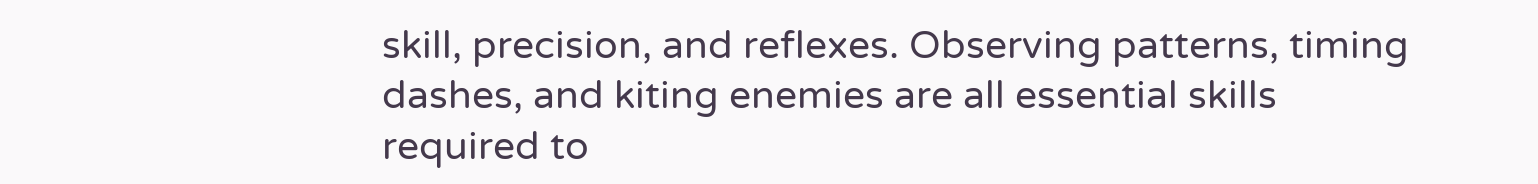skill, precision, and reflexes. Observing patterns, timing dashes, and kiting enemies are all essential skills required to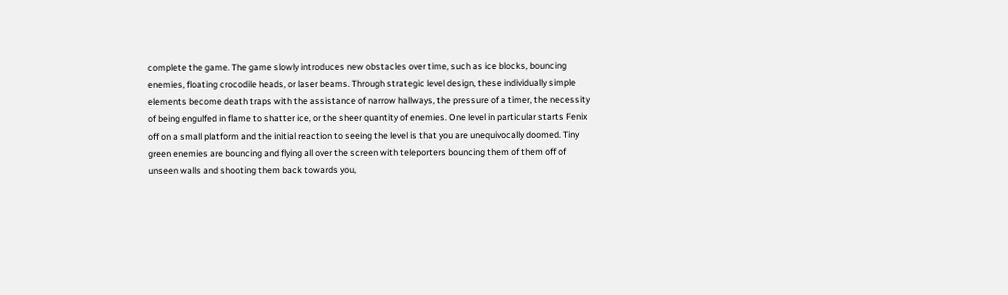complete the game. The game slowly introduces new obstacles over time, such as ice blocks, bouncing enemies, floating crocodile heads, or laser beams. Through strategic level design, these individually simple elements become death traps with the assistance of narrow hallways, the pressure of a timer, the necessity of being engulfed in flame to shatter ice, or the sheer quantity of enemies. One level in particular starts Fenix off on a small platform and the initial reaction to seeing the level is that you are unequivocally doomed. Tiny green enemies are bouncing and flying all over the screen with teleporters bouncing them of them off of unseen walls and shooting them back towards you,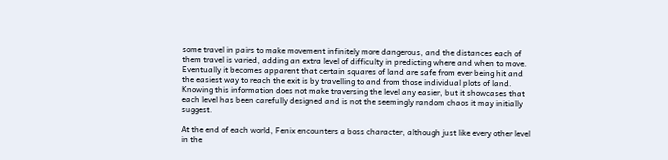some travel in pairs to make movement infinitely more dangerous, and the distances each of them travel is varied, adding an extra level of difficulty in predicting where and when to move. Eventually it becomes apparent that certain squares of land are safe from ever being hit and the easiest way to reach the exit is by travelling to and from those individual plots of land. Knowing this information does not make traversing the level any easier, but it showcases that each level has been carefully designed and is not the seemingly random chaos it may initially suggest.

At the end of each world, Fenix encounters a boss character, although just like every other level in the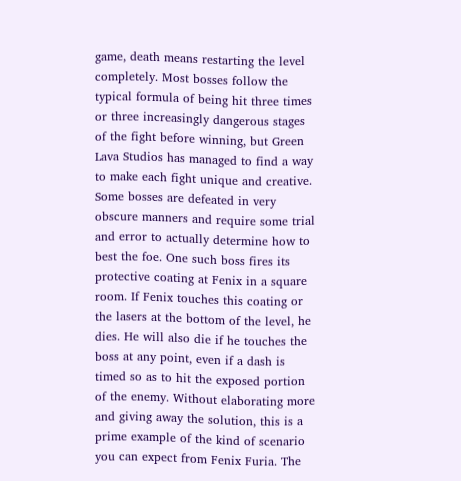game, death means restarting the level completely. Most bosses follow the typical formula of being hit three times or three increasingly dangerous stages of the fight before winning, but Green Lava Studios has managed to find a way to make each fight unique and creative. Some bosses are defeated in very obscure manners and require some trial and error to actually determine how to best the foe. One such boss fires its protective coating at Fenix in a square room. If Fenix touches this coating or the lasers at the bottom of the level, he dies. He will also die if he touches the boss at any point, even if a dash is timed so as to hit the exposed portion of the enemy. Without elaborating more and giving away the solution, this is a prime example of the kind of scenario you can expect from Fenix Furia. The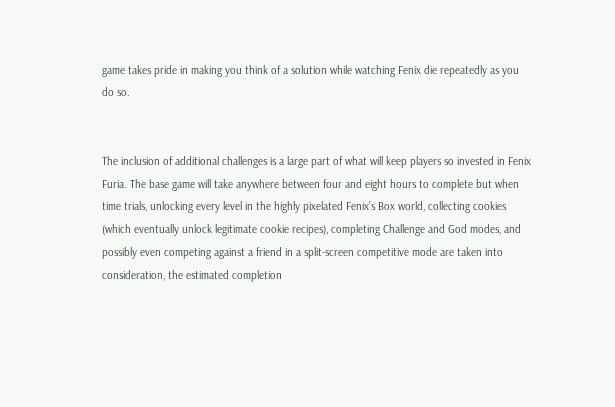game takes pride in making you think of a solution while watching Fenix die repeatedly as you do so.


The inclusion of additional challenges is a large part of what will keep players so invested in Fenix Furia. The base game will take anywhere between four and eight hours to complete but when time trials, unlocking every level in the highly pixelated Fenix’s Box world, collecting cookies (which eventually unlock legitimate cookie recipes), completing Challenge and God modes, and possibly even competing against a friend in a split-screen competitive mode are taken into consideration, the estimated completion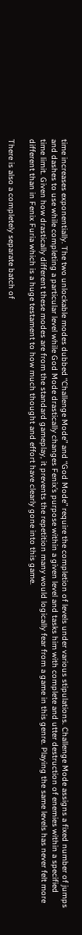time increases exponentially. The two unlockable modes dubbed “Challenge Mode” and “God Mode” require the completion of levels under various stipulations. Challenge Mode assigns a fixed number of jumps and dashes to use while completing a particular level while God Mode drastically changes Fenix’s purpose within a given level and tasks him with complete and utter destruction of enemies within a specified time limit. Given how drastically different these modes are from the standard gameplay, it prevents the repetition many would logically fear from a game in this genre. Playing the same levels has never felt more different than in Fenix Furia which is a huge testament to how much thought and effort have clearly gone into this game.

There is also a completely separate batch of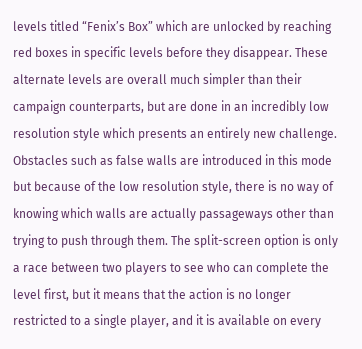levels titled “Fenix’s Box” which are unlocked by reaching red boxes in specific levels before they disappear. These alternate levels are overall much simpler than their campaign counterparts, but are done in an incredibly low resolution style which presents an entirely new challenge. Obstacles such as false walls are introduced in this mode but because of the low resolution style, there is no way of knowing which walls are actually passageways other than trying to push through them. The split-screen option is only a race between two players to see who can complete the level first, but it means that the action is no longer restricted to a single player, and it is available on every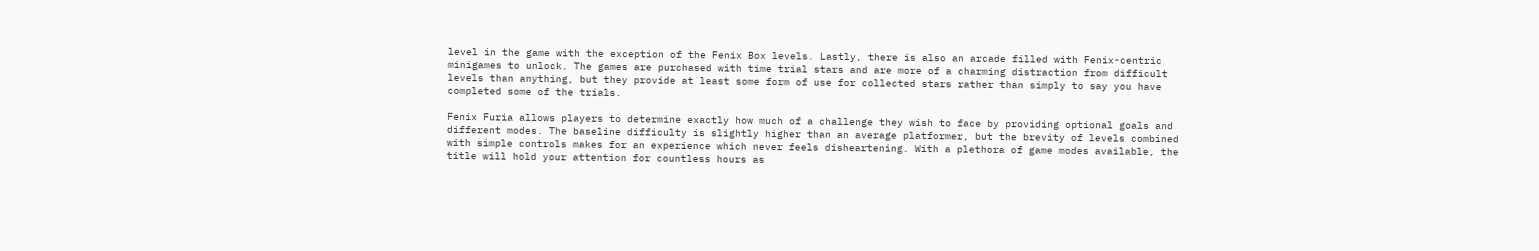level in the game with the exception of the Fenix Box levels. Lastly, there is also an arcade filled with Fenix-centric minigames to unlock. The games are purchased with time trial stars and are more of a charming distraction from difficult levels than anything, but they provide at least some form of use for collected stars rather than simply to say you have completed some of the trials.

Fenix Furia allows players to determine exactly how much of a challenge they wish to face by providing optional goals and different modes. The baseline difficulty is slightly higher than an average platformer, but the brevity of levels combined with simple controls makes for an experience which never feels disheartening. With a plethora of game modes available, the title will hold your attention for countless hours as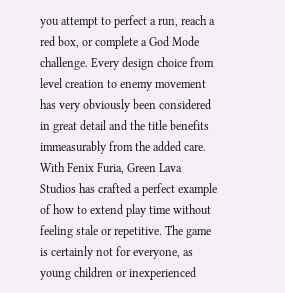you attempt to perfect a run, reach a red box, or complete a God Mode challenge. Every design choice from level creation to enemy movement has very obviously been considered in great detail and the title benefits immeasurably from the added care. With Fenix Furia, Green Lava Studios has crafted a perfect example of how to extend play time without feeling stale or repetitive. The game is certainly not for everyone, as young children or inexperienced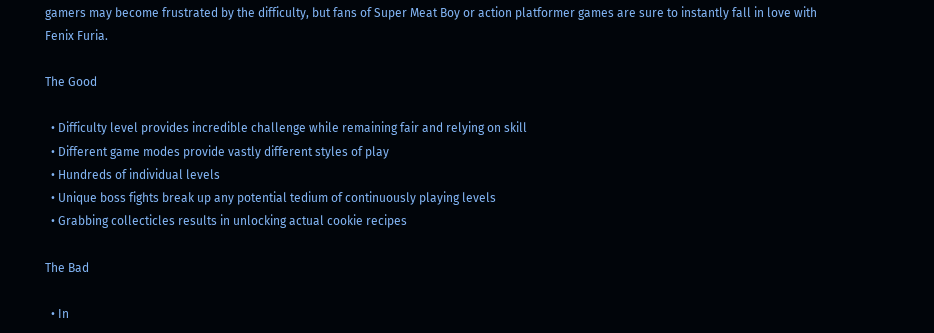gamers may become frustrated by the difficulty, but fans of Super Meat Boy or action platformer games are sure to instantly fall in love with Fenix Furia.

The Good

  • Difficulty level provides incredible challenge while remaining fair and relying on skill
  • Different game modes provide vastly different styles of play
  • Hundreds of individual levels
  • Unique boss fights break up any potential tedium of continuously playing levels
  • Grabbing collecticles results in unlocking actual cookie recipes

The Bad

  • In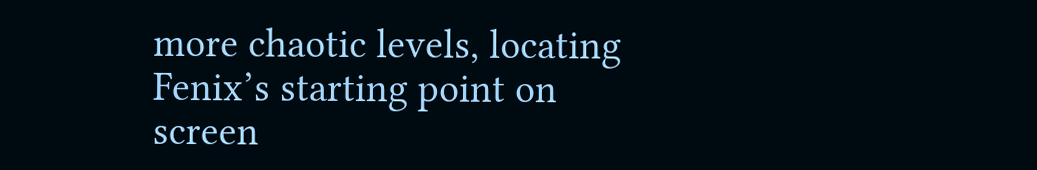more chaotic levels, locating Fenix’s starting point on screen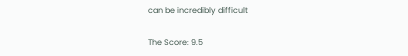can be incredibly difficult

The Score: 9.5